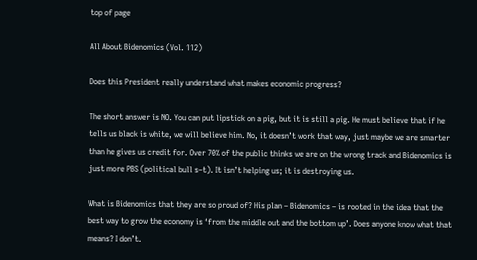top of page

All About Bidenomics (Vol. 112)

Does this President really understand what makes economic progress?

The short answer is NO. You can put lipstick on a pig, but it is still a pig. He must believe that if he tells us black is white, we will believe him. No, it doesn’t work that way, just maybe we are smarter than he gives us credit for. Over 70% of the public thinks we are on the wrong track and Bidenomics is just more PBS (political bull s–t). It isn’t helping us; it is destroying us.

What is Bidenomics that they are so proud of? His plan – Bidenomics – is rooted in the idea that the best way to grow the economy is ‘from the middle out and the bottom up’. Does anyone know what that means? I don’t.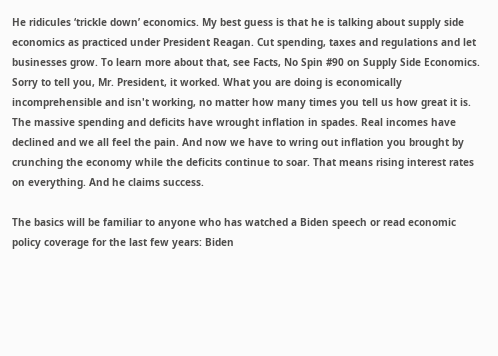He ridicules ‘trickle down’ economics. My best guess is that he is talking about supply side economics as practiced under President Reagan. Cut spending, taxes and regulations and let businesses grow. To learn more about that, see Facts, No Spin #90 on Supply Side Economics. Sorry to tell you, Mr. President, it worked. What you are doing is economically incomprehensible and isn't working, no matter how many times you tell us how great it is. The massive spending and deficits have wrought inflation in spades. Real incomes have declined and we all feel the pain. And now we have to wring out inflation you brought by crunching the economy while the deficits continue to soar. That means rising interest rates on everything. And he claims success.

The basics will be familiar to anyone who has watched a Biden speech or read economic policy coverage for the last few years: Biden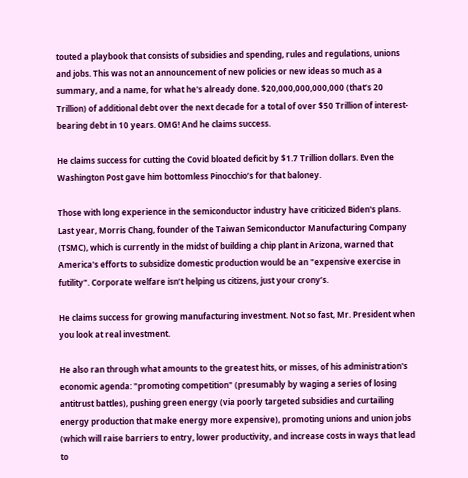touted a playbook that consists of subsidies and spending, rules and regulations, unions and jobs. This was not an announcement of new policies or new ideas so much as a summary, and a name, for what he's already done. $20,000,000,000,000 (that’s 20 Trillion) of additional debt over the next decade for a total of over $50 Trillion of interest-bearing debt in 10 years. OMG! And he claims success.

He claims success for cutting the Covid bloated deficit by $1.7 Trillion dollars. Even the Washington Post gave him bottomless Pinocchio’s for that baloney.

Those with long experience in the semiconductor industry have criticized Biden's plans. Last year, Morris Chang, founder of the Taiwan Semiconductor Manufacturing Company (TSMC), which is currently in the midst of building a chip plant in Arizona, warned that America's efforts to subsidize domestic production would be an "expensive exercise in futility". Corporate welfare isn’t helping us citizens, just your crony’s.

He claims success for growing manufacturing investment. Not so fast, Mr. President when you look at real investment.

He also ran through what amounts to the greatest hits, or misses, of his administration's economic agenda: "promoting competition" (presumably by waging a series of losing antitrust battles), pushing green energy (via poorly targeted subsidies and curtailing energy production that make energy more expensive), promoting unions and union jobs (which will raise barriers to entry, lower productivity, and increase costs in ways that lead to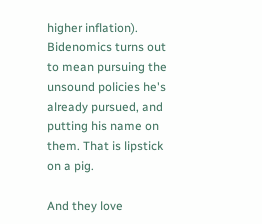higher inflation). Bidenomics turns out to mean pursuing the unsound policies he's already pursued, and putting his name on them. That is lipstick on a pig.

And they love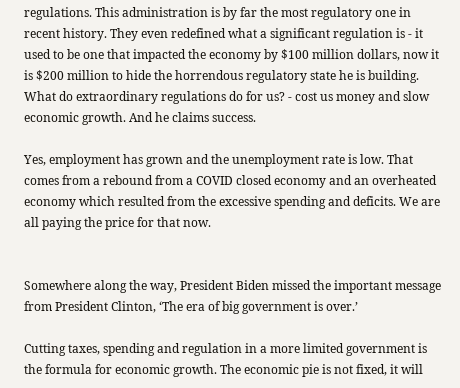regulations. This administration is by far the most regulatory one in recent history. They even redefined what a significant regulation is - it used to be one that impacted the economy by $100 million dollars, now it is $200 million to hide the horrendous regulatory state he is building. What do extraordinary regulations do for us? - cost us money and slow economic growth. And he claims success.

Yes, employment has grown and the unemployment rate is low. That comes from a rebound from a COVID closed economy and an overheated economy which resulted from the excessive spending and deficits. We are all paying the price for that now.


Somewhere along the way, President Biden missed the important message from President Clinton, ‘The era of big government is over.’

Cutting taxes, spending and regulation in a more limited government is the formula for economic growth. The economic pie is not fixed, it will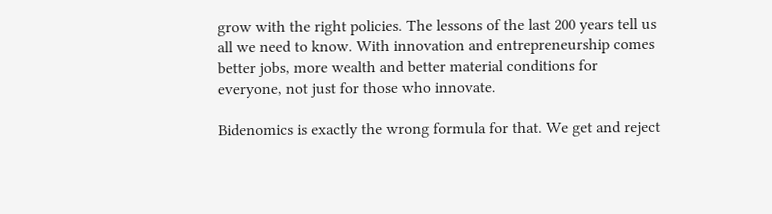grow with the right policies. The lessons of the last 200 years tell us all we need to know. With innovation and entrepreneurship comes better jobs, more wealth and better material conditions for everyone, not just for those who innovate.

Bidenomics is exactly the wrong formula for that. We get and reject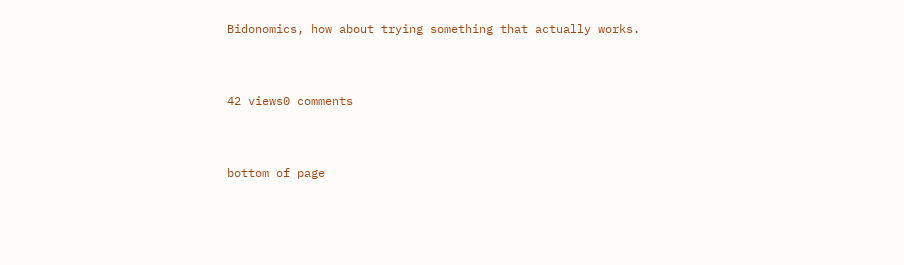Bidonomics, how about trying something that actually works.


42 views0 comments


bottom of page